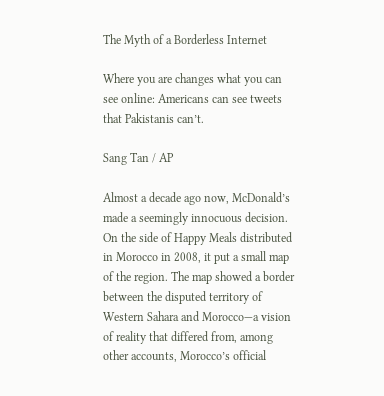The Myth of a Borderless Internet

Where you are changes what you can see online: Americans can see tweets that Pakistanis can’t.

Sang Tan / AP

Almost a decade ago now, McDonald’s made a seemingly innocuous decision. On the side of Happy Meals distributed in Morocco in 2008, it put a small map of the region. The map showed a border between the disputed territory of Western Sahara and Morocco—a vision of reality that differed from, among other accounts, Morocco’s official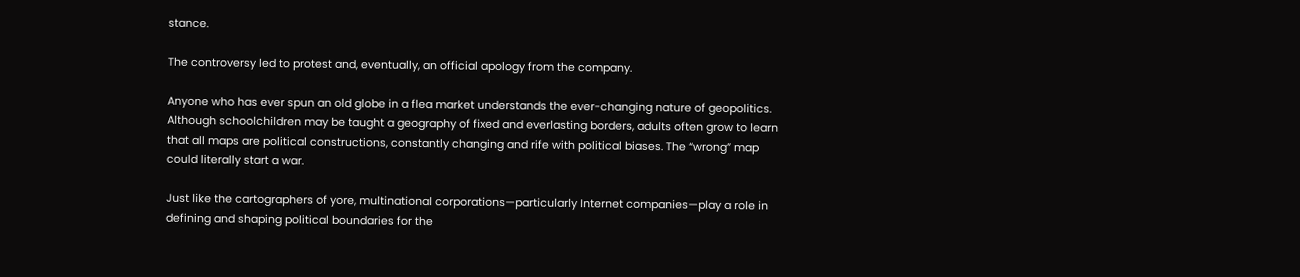stance.

The controversy led to protest and, eventually, an official apology from the company.

Anyone who has ever spun an old globe in a flea market understands the ever-changing nature of geopolitics. Although schoolchildren may be taught a geography of fixed and everlasting borders, adults often grow to learn that all maps are political constructions, constantly changing and rife with political biases. The “wrong” map could literally start a war.

Just like the cartographers of yore, multinational corporations—particularly Internet companies—play a role in defining and shaping political boundaries for the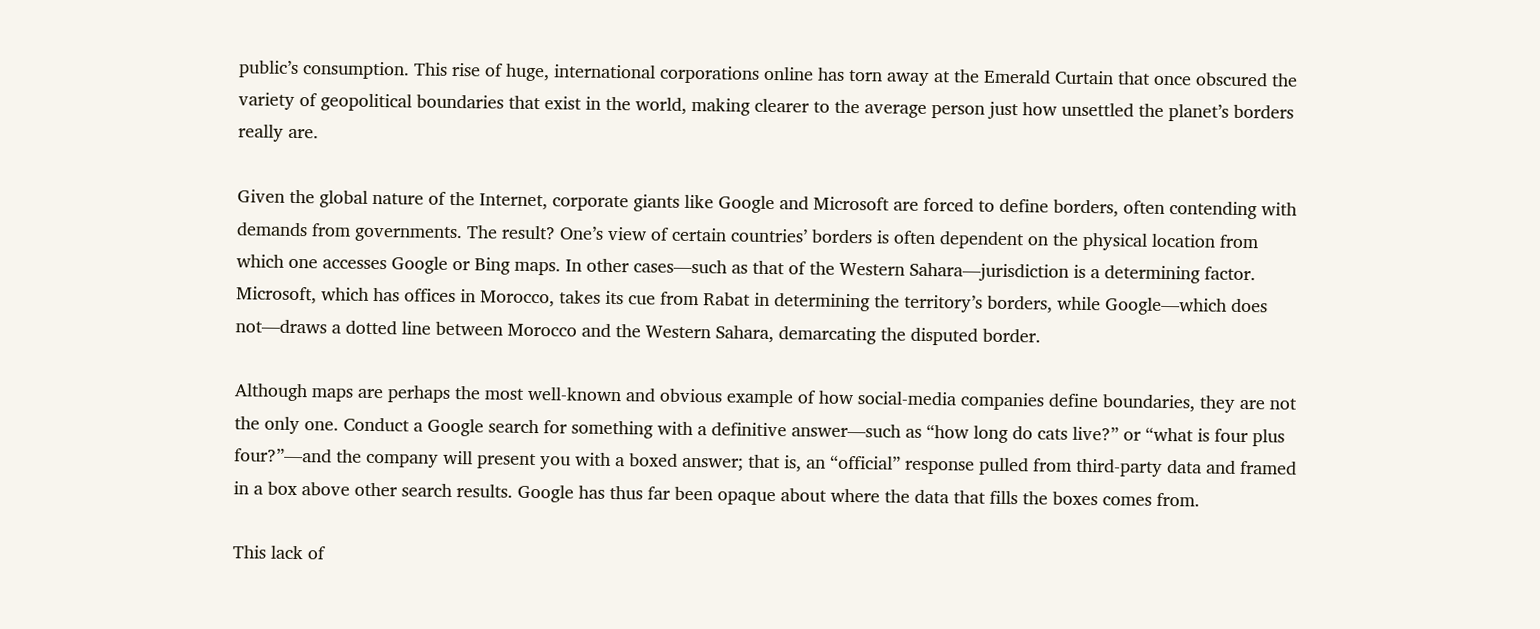public’s consumption. This rise of huge, international corporations online has torn away at the Emerald Curtain that once obscured the variety of geopolitical boundaries that exist in the world, making clearer to the average person just how unsettled the planet’s borders really are.

Given the global nature of the Internet, corporate giants like Google and Microsoft are forced to define borders, often contending with demands from governments. The result? One’s view of certain countries’ borders is often dependent on the physical location from which one accesses Google or Bing maps. In other cases—such as that of the Western Sahara—jurisdiction is a determining factor. Microsoft, which has offices in Morocco, takes its cue from Rabat in determining the territory’s borders, while Google—which does not—draws a dotted line between Morocco and the Western Sahara, demarcating the disputed border.

Although maps are perhaps the most well-known and obvious example of how social-media companies define boundaries, they are not the only one. Conduct a Google search for something with a definitive answer—such as “how long do cats live?” or “what is four plus four?”—and the company will present you with a boxed answer; that is, an “official” response pulled from third-party data and framed in a box above other search results. Google has thus far been opaque about where the data that fills the boxes comes from.

This lack of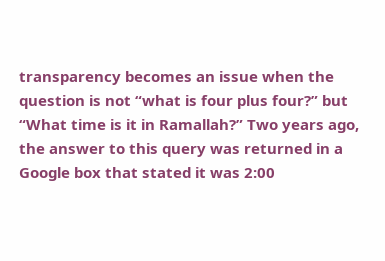transparency becomes an issue when the question is not “what is four plus four?” but “What time is it in Ramallah?” Two years ago, the answer to this query was returned in a Google box that stated it was 2:00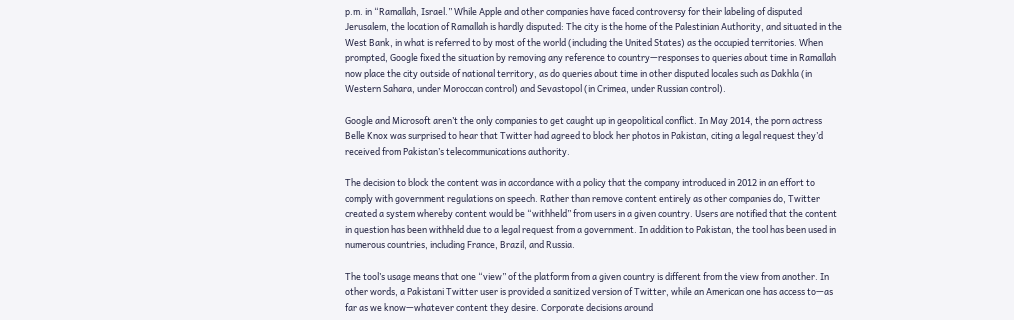p.m. in “Ramallah, Israel.” While Apple and other companies have faced controversy for their labeling of disputed Jerusalem, the location of Ramallah is hardly disputed: The city is the home of the Palestinian Authority, and situated in the West Bank, in what is referred to by most of the world (including the United States) as the occupied territories. When prompted, Google fixed the situation by removing any reference to country—responses to queries about time in Ramallah now place the city outside of national territory, as do queries about time in other disputed locales such as Dakhla (in Western Sahara, under Moroccan control) and Sevastopol (in Crimea, under Russian control).

Google and Microsoft aren’t the only companies to get caught up in geopolitical conflict. In May 2014, the porn actress Belle Knox was surprised to hear that Twitter had agreed to block her photos in Pakistan, citing a legal request they’d received from Pakistan’s telecommunications authority.

The decision to block the content was in accordance with a policy that the company introduced in 2012 in an effort to comply with government regulations on speech. Rather than remove content entirely as other companies do, Twitter created a system whereby content would be “withheld” from users in a given country. Users are notified that the content in question has been withheld due to a legal request from a government. In addition to Pakistan, the tool has been used in numerous countries, including France, Brazil, and Russia.

The tool’s usage means that one “view” of the platform from a given country is different from the view from another. In other words, a Pakistani Twitter user is provided a sanitized version of Twitter, while an American one has access to—as far as we know—whatever content they desire. Corporate decisions around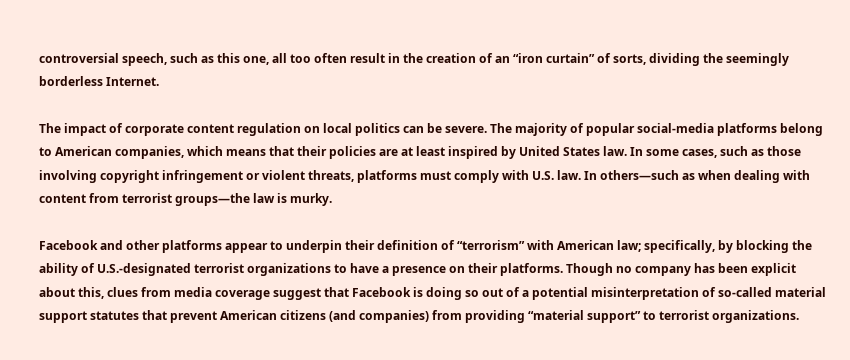controversial speech, such as this one, all too often result in the creation of an “iron curtain” of sorts, dividing the seemingly borderless Internet.

The impact of corporate content regulation on local politics can be severe. The majority of popular social-media platforms belong to American companies, which means that their policies are at least inspired by United States law. In some cases, such as those involving copyright infringement or violent threats, platforms must comply with U.S. law. In others—such as when dealing with content from terrorist groups—the law is murky.

Facebook and other platforms appear to underpin their definition of “terrorism” with American law; specifically, by blocking the ability of U.S.-designated terrorist organizations to have a presence on their platforms. Though no company has been explicit about this, clues from media coverage suggest that Facebook is doing so out of a potential misinterpretation of so-called material support statutes that prevent American citizens (and companies) from providing “material support” to terrorist organizations.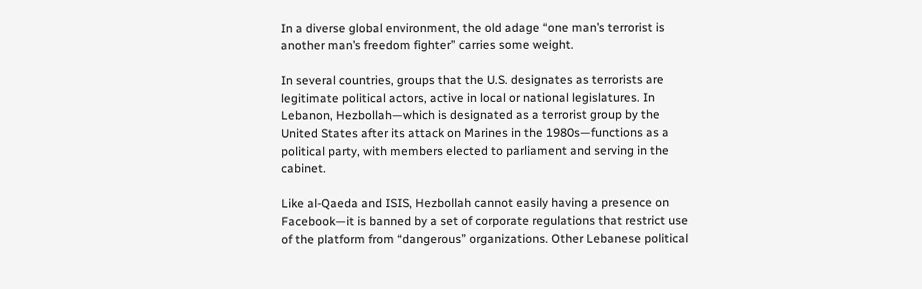In a diverse global environment, the old adage “one man’s terrorist is another man’s freedom fighter” carries some weight.

In several countries, groups that the U.S. designates as terrorists are legitimate political actors, active in local or national legislatures. In Lebanon, Hezbollah—which is designated as a terrorist group by the United States after its attack on Marines in the 1980s—functions as a political party, with members elected to parliament and serving in the cabinet.

Like al-Qaeda and ISIS, Hezbollah cannot easily having a presence on Facebook—it is banned by a set of corporate regulations that restrict use of the platform from “dangerous” organizations. Other Lebanese political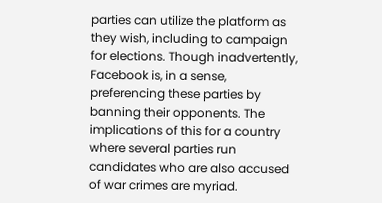parties can utilize the platform as they wish, including to campaign for elections. Though inadvertently, Facebook is, in a sense, preferencing these parties by banning their opponents. The implications of this for a country where several parties run candidates who are also accused of war crimes are myriad.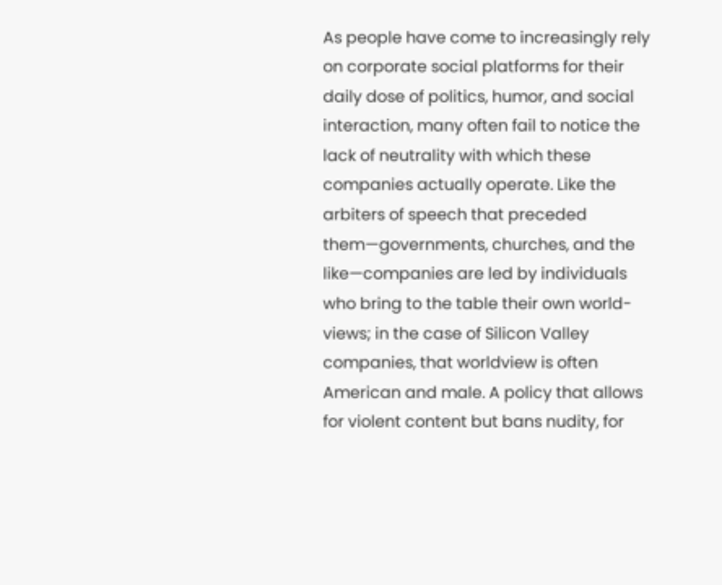As people have come to increasingly rely on corporate social platforms for their daily dose of politics, humor, and social interaction, many often fail to notice the lack of neutrality with which these companies actually operate. Like the arbiters of speech that preceded them—governments, churches, and the like—companies are led by individuals who bring to the table their own world-views; in the case of Silicon Valley companies, that worldview is often American and male. A policy that allows for violent content but bans nudity, for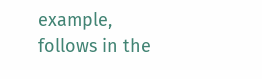example, follows in the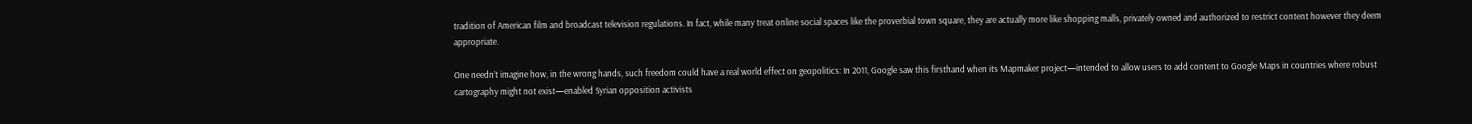tradition of American film and broadcast television regulations. In fact, while many treat online social spaces like the proverbial town square, they are actually more like shopping malls, privately owned and authorized to restrict content however they deem appropriate.

One needn’t imagine how, in the wrong hands, such freedom could have a real world effect on geopolitics: In 2011, Google saw this firsthand when its Mapmaker project—intended to allow users to add content to Google Maps in countries where robust cartography might not exist—enabled Syrian opposition activists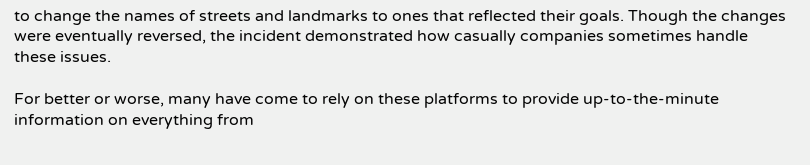to change the names of streets and landmarks to ones that reflected their goals. Though the changes were eventually reversed, the incident demonstrated how casually companies sometimes handle these issues.

For better or worse, many have come to rely on these platforms to provide up-to-the-minute information on everything from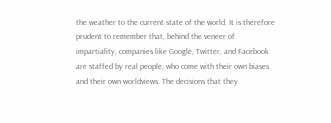the weather to the current state of the world. It is therefore prudent to remember that, behind the veneer of impartiality, companies like Google, Twitter, and Facebook are staffed by real people, who come with their own biases and their own worldviews. The decisions that they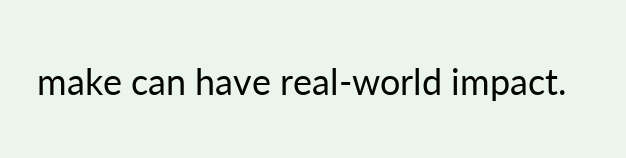make can have real-world impact.